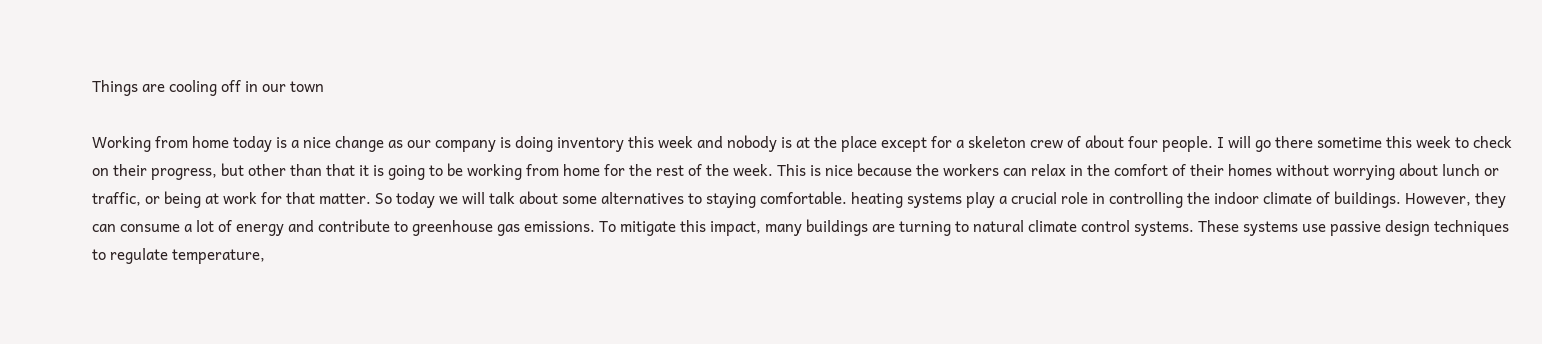Things are cooling off in our town

Working from home today is a nice change as our company is doing inventory this week and nobody is at the place except for a skeleton crew of about four people. I will go there sometime this week to check on their progress, but other than that it is going to be working from home for the rest of the week. This is nice because the workers can relax in the comfort of their homes without worrying about lunch or traffic, or being at work for that matter. So today we will talk about some alternatives to staying comfortable. heating systems play a crucial role in controlling the indoor climate of buildings. However, they can consume a lot of energy and contribute to greenhouse gas emissions. To mitigate this impact, many buildings are turning to natural climate control systems. These systems use passive design techniques to regulate temperature,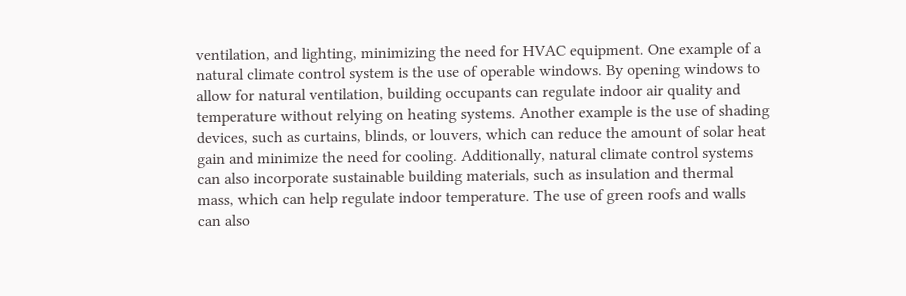ventilation, and lighting, minimizing the need for HVAC equipment. One example of a natural climate control system is the use of operable windows. By opening windows to allow for natural ventilation, building occupants can regulate indoor air quality and temperature without relying on heating systems. Another example is the use of shading devices, such as curtains, blinds, or louvers, which can reduce the amount of solar heat gain and minimize the need for cooling. Additionally, natural climate control systems can also incorporate sustainable building materials, such as insulation and thermal mass, which can help regulate indoor temperature. The use of green roofs and walls can also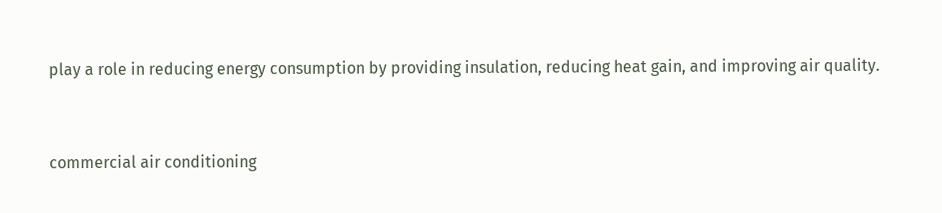play a role in reducing energy consumption by providing insulation, reducing heat gain, and improving air quality.


commercial air conditioning